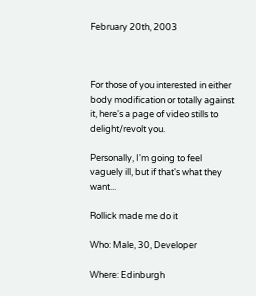February 20th, 2003



For those of you interested in either body modification or totally against it, here's a page of video stills to delight/revolt you.

Personally, I'm going to feel vaguely ill, but if that's what they want...

Rollick made me do it

Who: Male, 30, Developer

Where: Edinburgh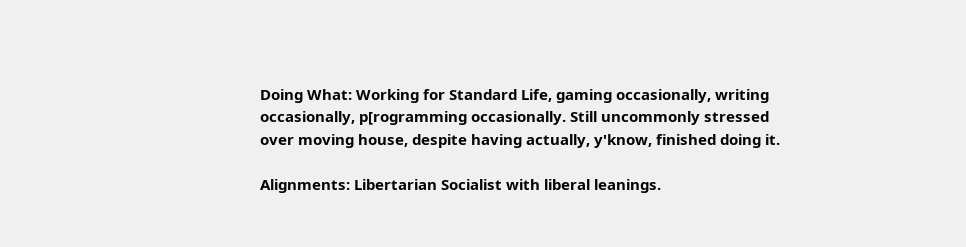Doing What: Working for Standard Life, gaming occasionally, writing occasionally, p[rogramming occasionally. Still uncommonly stressed over moving house, despite having actually, y'know, finished doing it.

Alignments: Libertarian Socialist with liberal leanings.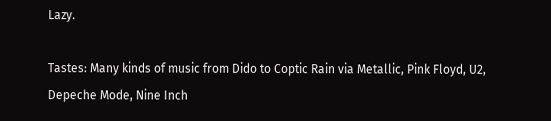Lazy.

Tastes: Many kinds of music from Dido to Coptic Rain via Metallic, Pink Floyd, U2, Depeche Mode, Nine Inch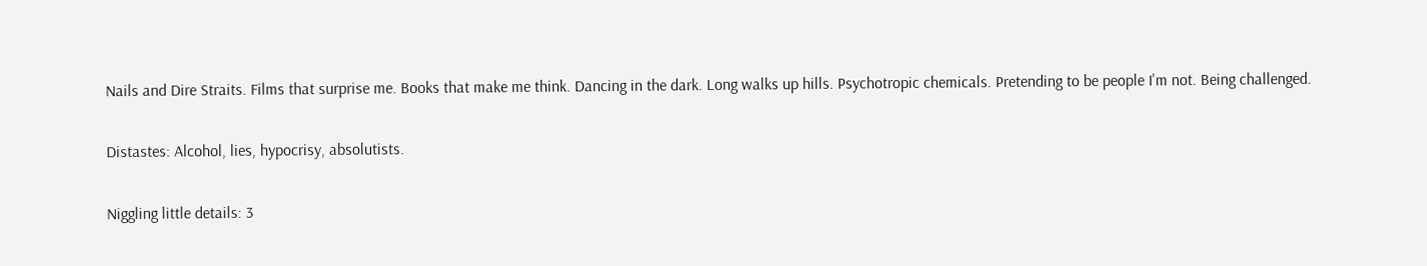Nails and Dire Straits. Films that surprise me. Books that make me think. Dancing in the dark. Long walks up hills. Psychotropic chemicals. Pretending to be people I'm not. Being challenged.

Distastes: Alcohol, lies, hypocrisy, absolutists.

Niggling little details: 3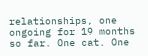relationships, one ongoing for 19 months so far. One cat. One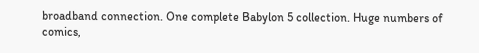broadband connection. One complete Babylon 5 collection. Huge numbers of comics,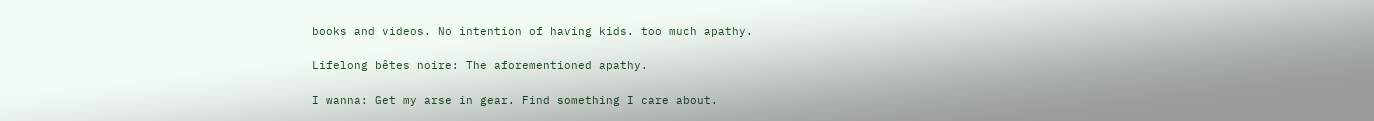books and videos. No intention of having kids. too much apathy.

Lifelong bêtes noire: The aforementioned apathy.

I wanna: Get my arse in gear. Find something I care about.